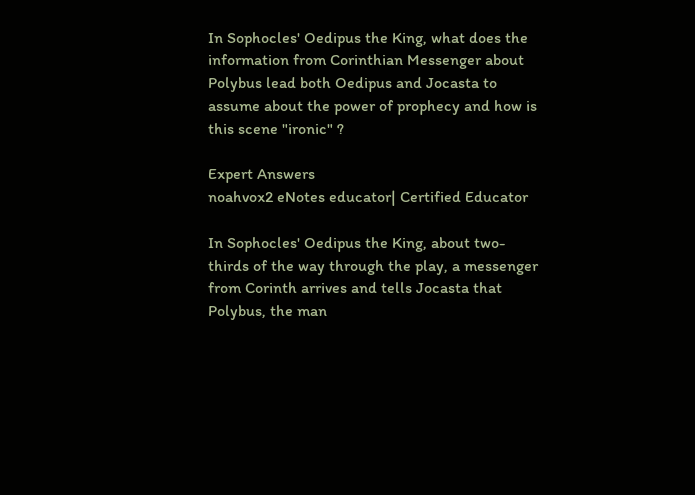In Sophocles' Oedipus the King, what does the information from Corinthian Messenger about Polybus lead both Oedipus and Jocasta to assume about the power of prophecy and how is this scene "ironic" ?

Expert Answers
noahvox2 eNotes educator| Certified Educator

In Sophocles' Oedipus the King, about two-thirds of the way through the play, a messenger from Corinth arrives and tells Jocasta that Polybus, the man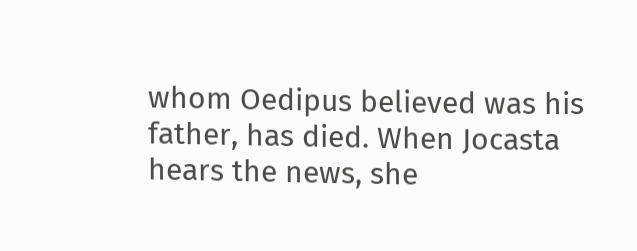whom Oedipus believed was his father, has died. When Jocasta hears the news, she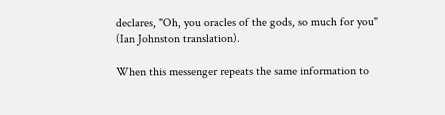declares, "Oh, you oracles of the gods, so much for you" (Ian Johnston translation).

When this messenger repeats the same information to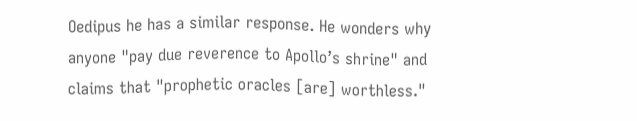Oedipus he has a similar response. He wonders why anyone "pay due reverence to Apollo’s shrine" and claims that "prophetic oracles [are] worthless."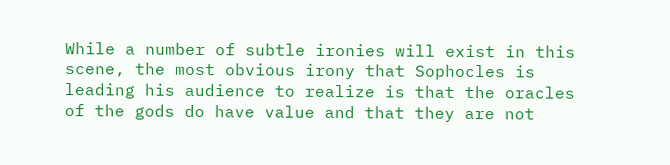While a number of subtle ironies will exist in this scene, the most obvious irony that Sophocles is leading his audience to realize is that the oracles of the gods do have value and that they are not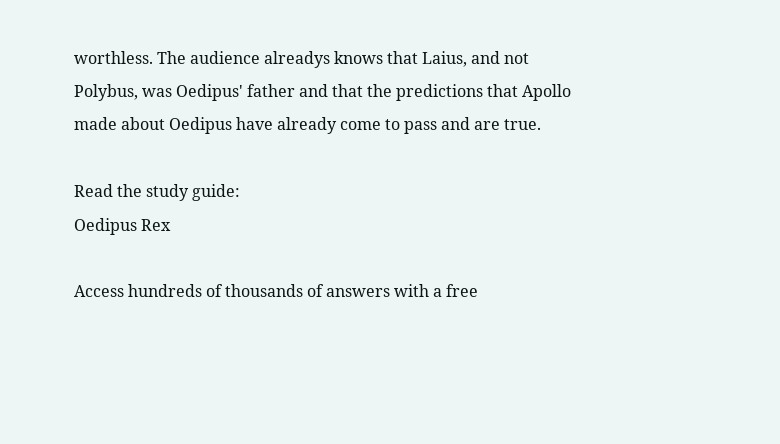worthless. The audience alreadys knows that Laius, and not Polybus, was Oedipus' father and that the predictions that Apollo made about Oedipus have already come to pass and are true.

Read the study guide:
Oedipus Rex

Access hundreds of thousands of answers with a free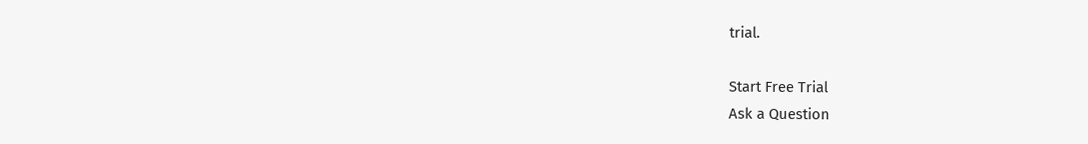trial.

Start Free Trial
Ask a Question